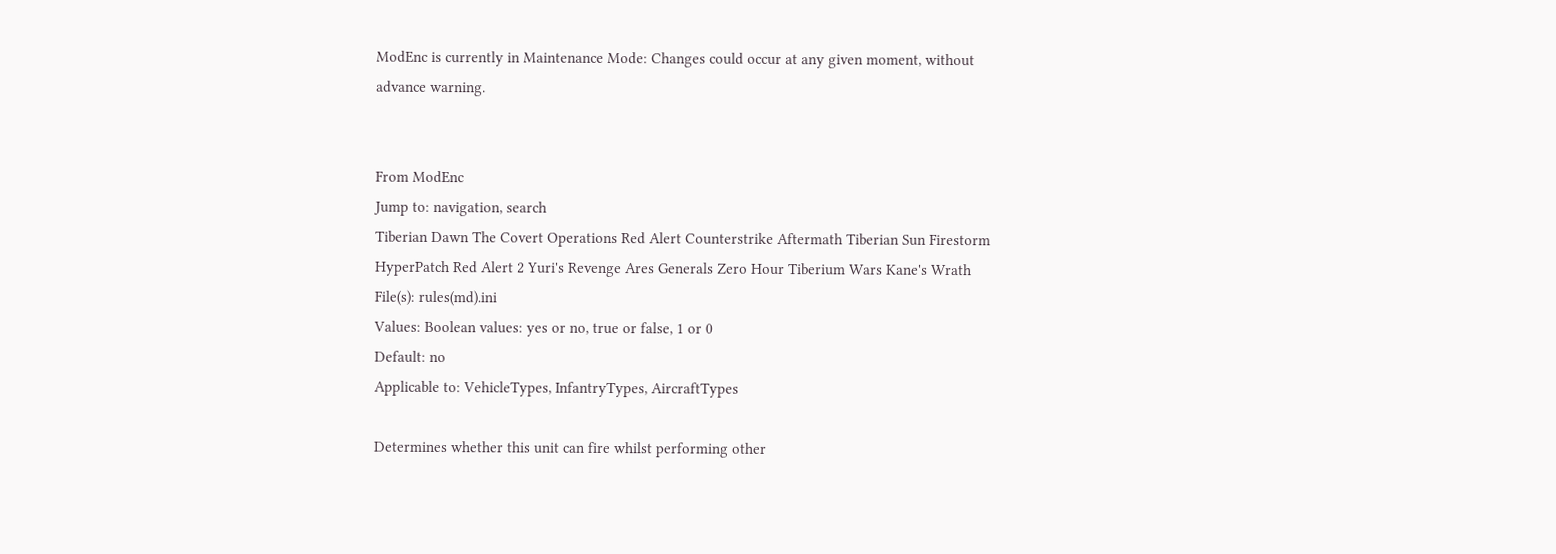ModEnc is currently in Maintenance Mode: Changes could occur at any given moment, without advance warning.


From ModEnc
Jump to: navigation, search
Tiberian Dawn The Covert Operations Red Alert Counterstrike Aftermath Tiberian Sun Firestorm HyperPatch Red Alert 2 Yuri's Revenge Ares Generals Zero Hour Tiberium Wars Kane's Wrath
File(s): rules(md).ini
Values: Boolean values: yes or no, true or false, 1 or 0
Default: no
Applicable to: VehicleTypes, InfantryTypes, AircraftTypes

Determines whether this unit can fire whilst performing other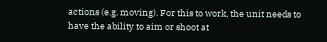actions (e.g. moving). For this to work, the unit needs to have the ability to aim or shoot at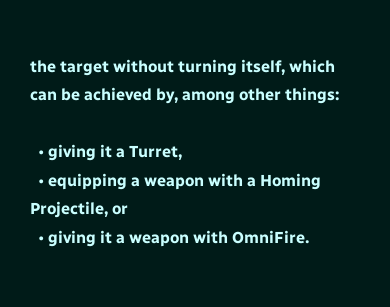the target without turning itself, which can be achieved by, among other things:

  • giving it a Turret,
  • equipping a weapon with a Homing Projectile, or
  • giving it a weapon with OmniFire.